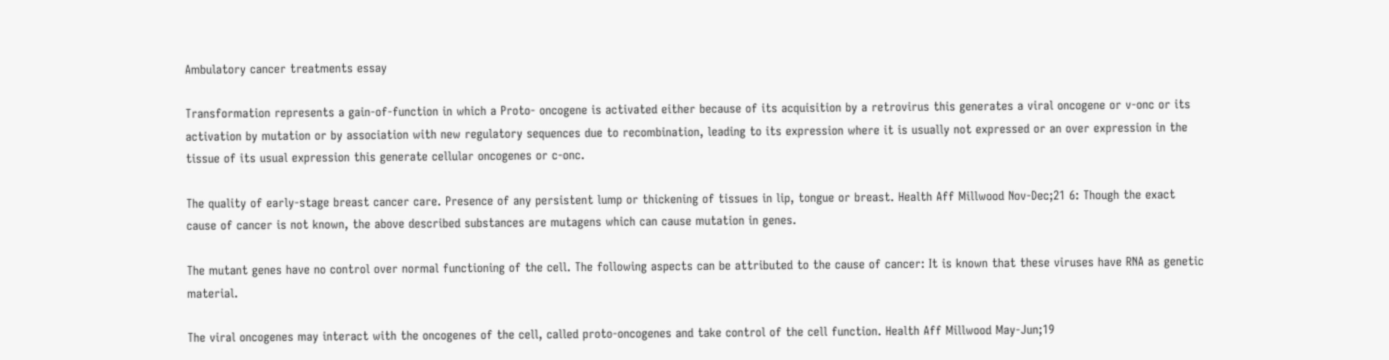Ambulatory cancer treatments essay

Transformation represents a gain-of-function in which a Proto- oncogene is activated either because of its acquisition by a retrovirus this generates a viral oncogene or v-onc or its activation by mutation or by association with new regulatory sequences due to recombination, leading to its expression where it is usually not expressed or an over expression in the tissue of its usual expression this generate cellular oncogenes or c-onc.

The quality of early-stage breast cancer care. Presence of any persistent lump or thickening of tissues in lip, tongue or breast. Health Aff Millwood Nov-Dec;21 6: Though the exact cause of cancer is not known, the above described substances are mutagens which can cause mutation in genes.

The mutant genes have no control over normal functioning of the cell. The following aspects can be attributed to the cause of cancer: It is known that these viruses have RNA as genetic material.

The viral oncogenes may interact with the oncogenes of the cell, called proto-oncogenes and take control of the cell function. Health Aff Millwood May-Jun;19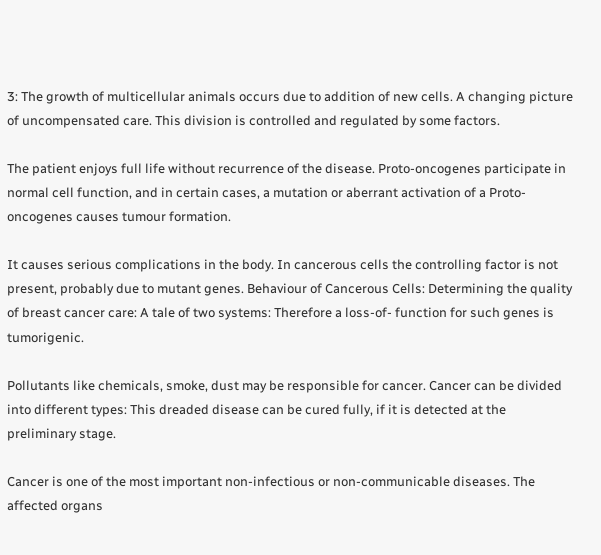3: The growth of multicellular animals occurs due to addition of new cells. A changing picture of uncompensated care. This division is controlled and regulated by some factors.

The patient enjoys full life without recurrence of the disease. Proto-oncogenes participate in normal cell function, and in certain cases, a mutation or aberrant activation of a Proto- oncogenes causes tumour formation.

It causes serious complications in the body. In cancerous cells the controlling factor is not present, probably due to mutant genes. Behaviour of Cancerous Cells: Determining the quality of breast cancer care: A tale of two systems: Therefore a loss-of- function for such genes is tumorigenic.

Pollutants like chemicals, smoke, dust may be responsible for cancer. Cancer can be divided into different types: This dreaded disease can be cured fully, if it is detected at the preliminary stage.

Cancer is one of the most important non-infectious or non-communicable diseases. The affected organs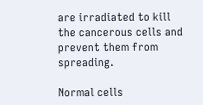are irradiated to kill the cancerous cells and prevent them from spreading.

Normal cells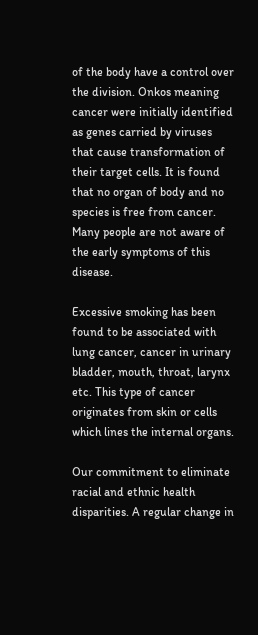of the body have a control over the division. Onkos meaning cancer were initially identified as genes carried by viruses that cause transformation of their target cells. It is found that no organ of body and no species is free from cancer. Many people are not aware of the early symptoms of this disease.

Excessive smoking has been found to be associated with lung cancer, cancer in urinary bladder, mouth, throat, larynx etc. This type of cancer originates from skin or cells which lines the internal organs.

Our commitment to eliminate racial and ethnic health disparities. A regular change in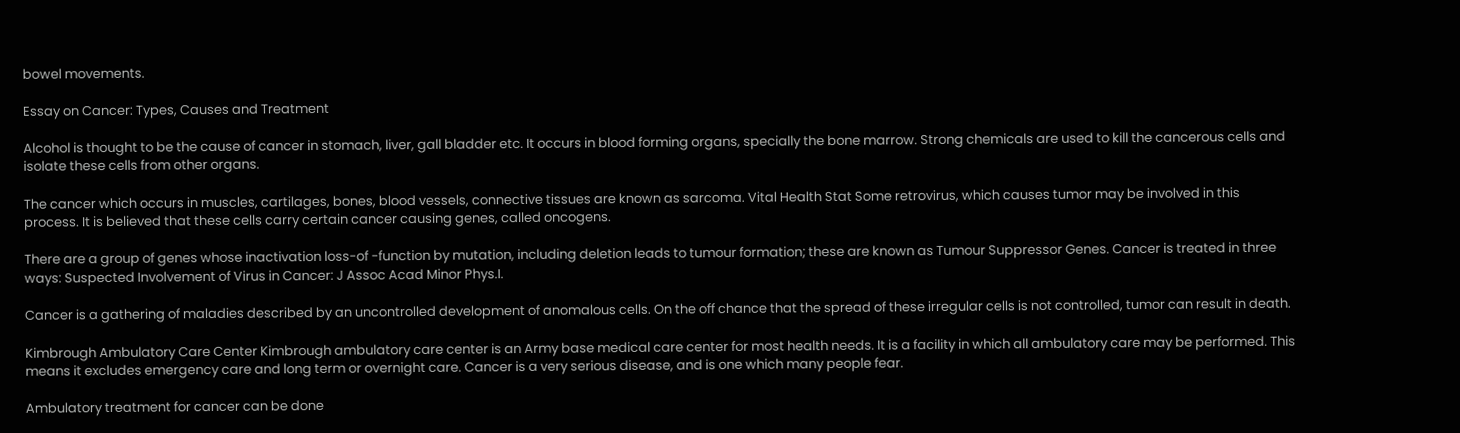bowel movements.

Essay on Cancer: Types, Causes and Treatment

Alcohol is thought to be the cause of cancer in stomach, liver, gall bladder etc. It occurs in blood forming organs, specially the bone marrow. Strong chemicals are used to kill the cancerous cells and isolate these cells from other organs.

The cancer which occurs in muscles, cartilages, bones, blood vessels, connective tissues are known as sarcoma. Vital Health Stat Some retrovirus, which causes tumor may be involved in this process. It is believed that these cells carry certain cancer causing genes, called oncogens.

There are a group of genes whose inactivation loss-of -function by mutation, including deletion leads to tumour formation; these are known as Tumour Suppressor Genes. Cancer is treated in three ways: Suspected Involvement of Virus in Cancer: J Assoc Acad Minor Phys.I.

Cancer is a gathering of maladies described by an uncontrolled development of anomalous cells. On the off chance that the spread of these irregular cells is not controlled, tumor can result in death.

Kimbrough Ambulatory Care Center Kimbrough ambulatory care center is an Army base medical care center for most health needs. It is a facility in which all ambulatory care may be performed. This means it excludes emergency care and long term or overnight care. Cancer is a very serious disease, and is one which many people fear.

Ambulatory treatment for cancer can be done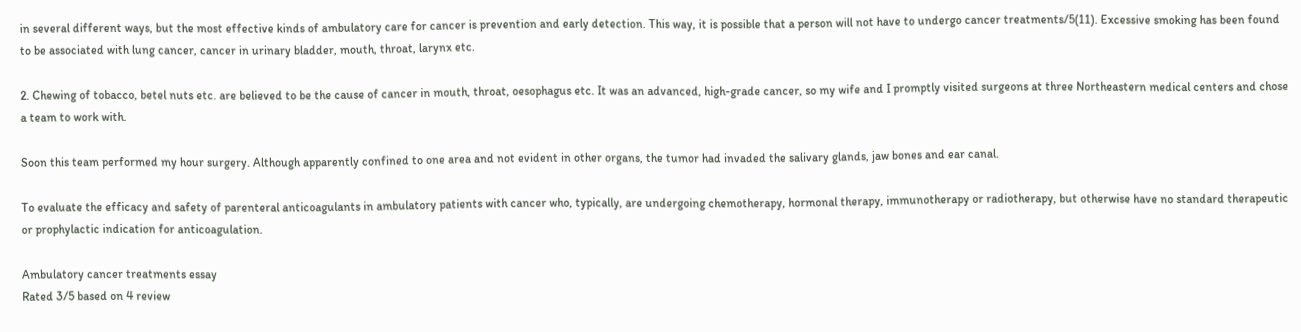in several different ways, but the most effective kinds of ambulatory care for cancer is prevention and early detection. This way, it is possible that a person will not have to undergo cancer treatments/5(11). Excessive smoking has been found to be associated with lung cancer, cancer in urinary bladder, mouth, throat, larynx etc.

2. Chewing of tobacco, betel nuts etc. are believed to be the cause of cancer in mouth, throat, oesophagus etc. It was an advanced, high-grade cancer, so my wife and I promptly visited surgeons at three Northeastern medical centers and chose a team to work with.

Soon this team performed my hour surgery. Although apparently confined to one area and not evident in other organs, the tumor had invaded the salivary glands, jaw bones and ear canal.

To evaluate the efficacy and safety of parenteral anticoagulants in ambulatory patients with cancer who, typically, are undergoing chemotherapy, hormonal therapy, immunotherapy or radiotherapy, but otherwise have no standard therapeutic or prophylactic indication for anticoagulation.

Ambulatory cancer treatments essay
Rated 3/5 based on 4 review